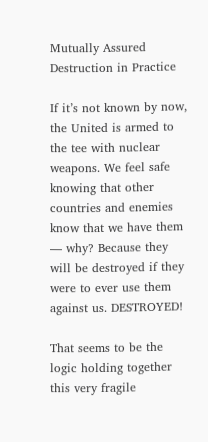Mutually Assured Destruction in Practice

If it’s not known by now, the United is armed to the tee with nuclear weapons. We feel safe knowing that other countries and enemies know that we have them — why? Because they will be destroyed if they were to ever use them against us. DESTROYED!

That seems to be the logic holding together this very fragile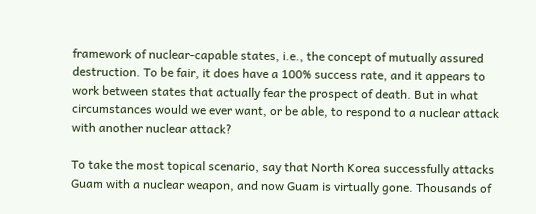framework of nuclear-capable states, i.e., the concept of mutually assured destruction. To be fair, it does have a 100% success rate, and it appears to work between states that actually fear the prospect of death. But in what circumstances would we ever want, or be able, to respond to a nuclear attack with another nuclear attack?

To take the most topical scenario, say that North Korea successfully attacks Guam with a nuclear weapon, and now Guam is virtually gone. Thousands of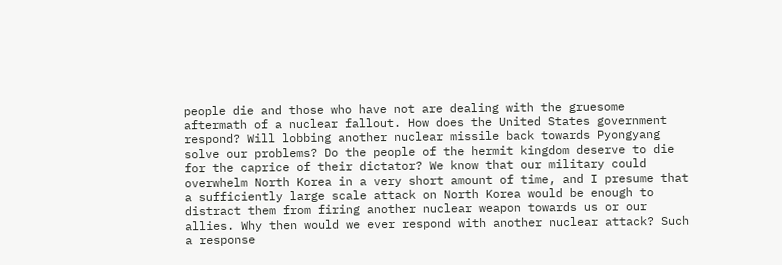people die and those who have not are dealing with the gruesome aftermath of a nuclear fallout. How does the United States government respond? Will lobbing another nuclear missile back towards Pyongyang solve our problems? Do the people of the hermit kingdom deserve to die for the caprice of their dictator? We know that our military could overwhelm North Korea in a very short amount of time, and I presume that a sufficiently large scale attack on North Korea would be enough to distract them from firing another nuclear weapon towards us or our allies. Why then would we ever respond with another nuclear attack? Such a response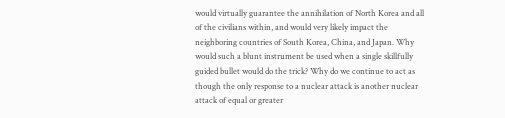would virtually guarantee the annihilation of North Korea and all of the civilians within, and would very likely impact the neighboring countries of South Korea, China, and Japan. Why would such a blunt instrument be used when a single skillfully guided bullet would do the trick? Why do we continue to act as though the only response to a nuclear attack is another nuclear attack of equal or greater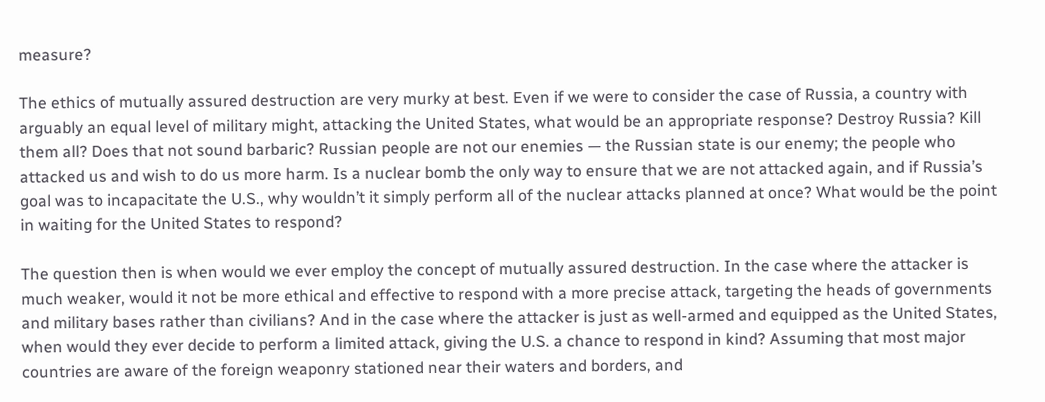measure?

The ethics of mutually assured destruction are very murky at best. Even if we were to consider the case of Russia, a country with arguably an equal level of military might, attacking the United States, what would be an appropriate response? Destroy Russia? Kill them all? Does that not sound barbaric? Russian people are not our enemies — the Russian state is our enemy; the people who attacked us and wish to do us more harm. Is a nuclear bomb the only way to ensure that we are not attacked again, and if Russia’s goal was to incapacitate the U.S., why wouldn’t it simply perform all of the nuclear attacks planned at once? What would be the point in waiting for the United States to respond?

The question then is when would we ever employ the concept of mutually assured destruction. In the case where the attacker is much weaker, would it not be more ethical and effective to respond with a more precise attack, targeting the heads of governments and military bases rather than civilians? And in the case where the attacker is just as well-armed and equipped as the United States, when would they ever decide to perform a limited attack, giving the U.S. a chance to respond in kind? Assuming that most major countries are aware of the foreign weaponry stationed near their waters and borders, and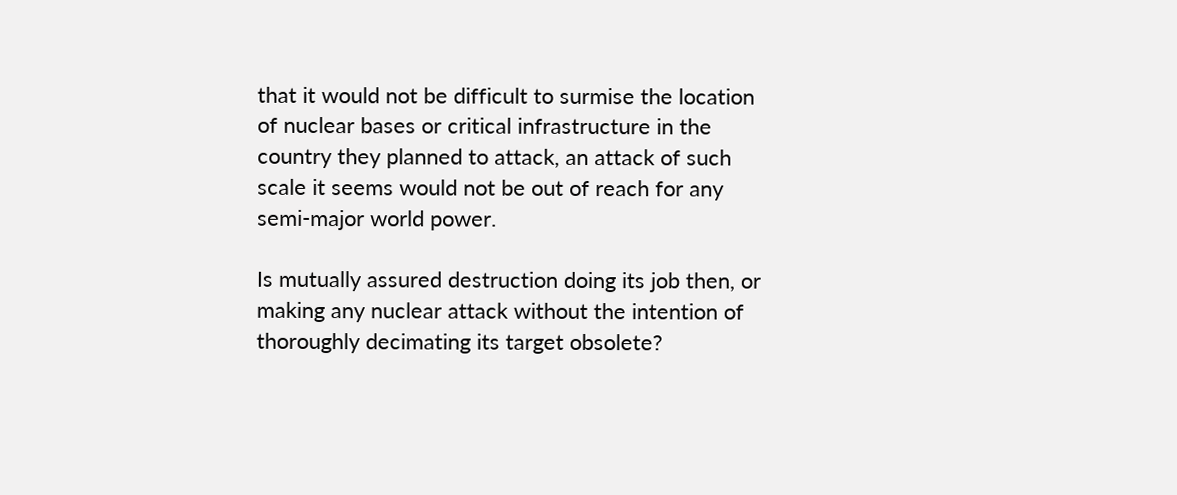that it would not be difficult to surmise the location of nuclear bases or critical infrastructure in the country they planned to attack, an attack of such scale it seems would not be out of reach for any semi-major world power.

Is mutually assured destruction doing its job then, or making any nuclear attack without the intention of thoroughly decimating its target obsolete?